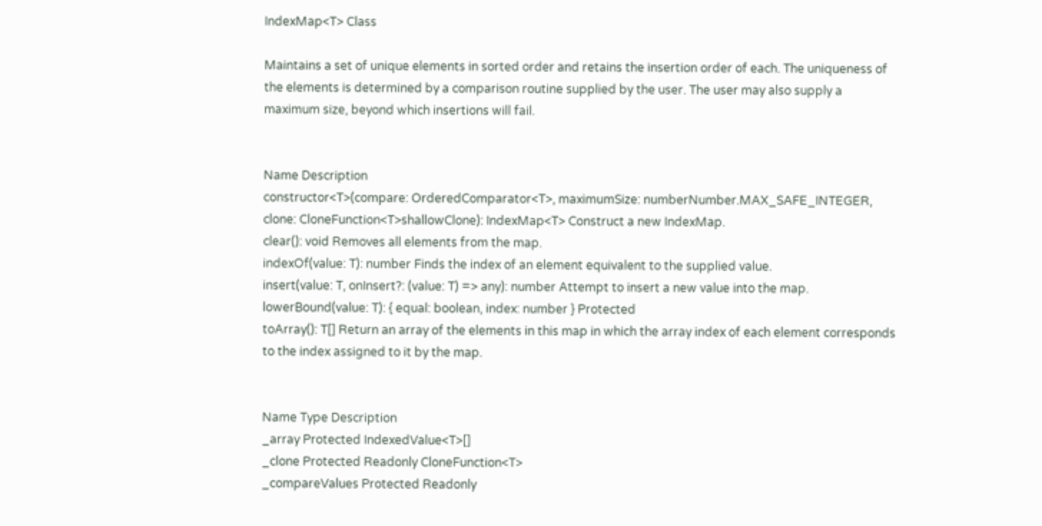IndexMap<T> Class

Maintains a set of unique elements in sorted order and retains the insertion order of each. The uniqueness of the elements is determined by a comparison routine supplied by the user. The user may also supply a maximum size, beyond which insertions will fail.


Name Description
constructor<T>(compare: OrderedComparator<T>, maximumSize: numberNumber.MAX_SAFE_INTEGER, clone: CloneFunction<T>shallowClone): IndexMap<T> Construct a new IndexMap.
clear(): void Removes all elements from the map.
indexOf(value: T): number Finds the index of an element equivalent to the supplied value.
insert(value: T, onInsert?: (value: T) => any): number Attempt to insert a new value into the map.
lowerBound(value: T): { equal: boolean, index: number } Protected
toArray(): T[] Return an array of the elements in this map in which the array index of each element corresponds to the index assigned to it by the map.


Name Type Description
_array Protected IndexedValue<T>[]
_clone Protected Readonly CloneFunction<T>
_compareValues Protected Readonly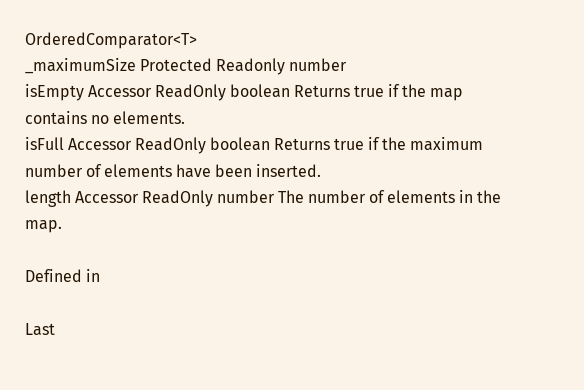OrderedComparator<T>
_maximumSize Protected Readonly number
isEmpty Accessor ReadOnly boolean Returns true if the map contains no elements.
isFull Accessor ReadOnly boolean Returns true if the maximum number of elements have been inserted.
length Accessor ReadOnly number The number of elements in the map.

Defined in

Last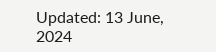Updated: 13 June, 2024